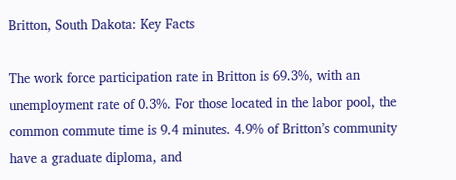Britton, South Dakota: Key Facts

The work force participation rate in Britton is 69.3%, with an unemployment rate of 0.3%. For those located in the labor pool, the common commute time is 9.4 minutes. 4.9% of Britton’s community have a graduate diploma, and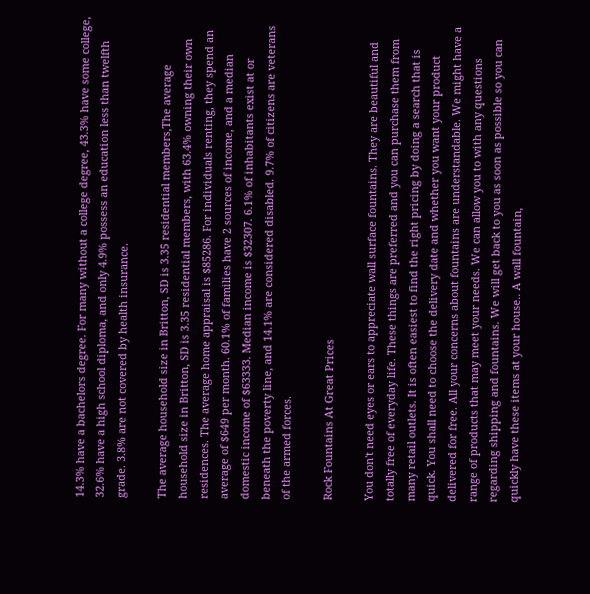14.3% have a bachelors degree. For many without a college degree, 43.3% have some college, 32.6% have a high school diploma, and only 4.9% possess an education less than twelfth grade. 3.8% are not covered by health insurance.

The average household size in Britton, SD is 3.35 residential members,The average household size in Britton, SD is 3.35 residential members, with 63.4% owning their own residences. The average home appraisal is $85286. For individuals renting, they spend an average of $649 per month. 60.1% of families have 2 sources of income, and a median domestic income of $63333. Median income is $32307. 6.1% of inhabitants exist at or beneath the poverty line, and 14.1% are considered disabled. 9.7% of citizens are veterans of the armed forces.

Rock Fountains At Great Prices

You don't need eyes or ears to appreciate wall surface fountains. They are beautiful and totally free of everyday life. These things are preferred and you can purchase them from many retail outlets. It is often easiest to find the right pricing by doing a search that is quick. You shall need to choose the delivery date and whether you want your product delivered for free. All your concerns about fountains are understandable. We might have a range of products that may meet your needs. We can allow you to with any questions regarding shipping and fountains. We will get back to you as soon as possible so you can quickly have these items at your house.. A wall fountain,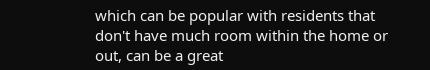which can be popular with residents that don't have much room within the home or out, can be a great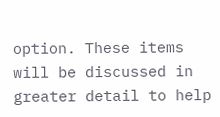option. These items will be discussed in greater detail to help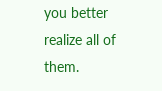you better realize all of them.